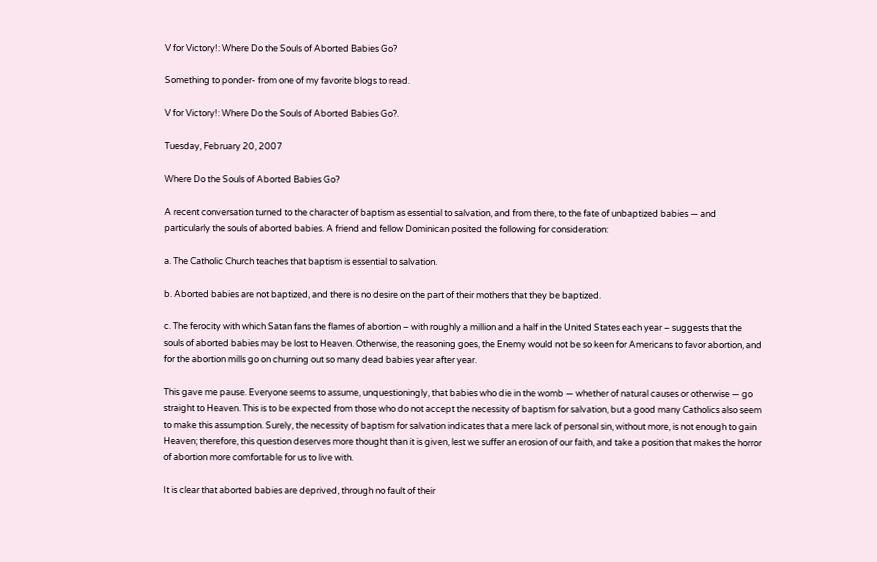V for Victory!: Where Do the Souls of Aborted Babies Go?

Something to ponder- from one of my favorite blogs to read.

V for Victory!: Where Do the Souls of Aborted Babies Go?.

Tuesday, February 20, 2007

Where Do the Souls of Aborted Babies Go?

A recent conversation turned to the character of baptism as essential to salvation, and from there, to the fate of unbaptized babies — and particularly the souls of aborted babies. A friend and fellow Dominican posited the following for consideration:

a. The Catholic Church teaches that baptism is essential to salvation.

b. Aborted babies are not baptized, and there is no desire on the part of their mothers that they be baptized.

c. The ferocity with which Satan fans the flames of abortion – with roughly a million and a half in the United States each year – suggests that the souls of aborted babies may be lost to Heaven. Otherwise, the reasoning goes, the Enemy would not be so keen for Americans to favor abortion, and for the abortion mills go on churning out so many dead babies year after year.

This gave me pause. Everyone seems to assume, unquestioningly, that babies who die in the womb — whether of natural causes or otherwise — go straight to Heaven. This is to be expected from those who do not accept the necessity of baptism for salvation, but a good many Catholics also seem to make this assumption. Surely, the necessity of baptism for salvation indicates that a mere lack of personal sin, without more, is not enough to gain Heaven; therefore, this question deserves more thought than it is given, lest we suffer an erosion of our faith, and take a position that makes the horror of abortion more comfortable for us to live with.

It is clear that aborted babies are deprived, through no fault of their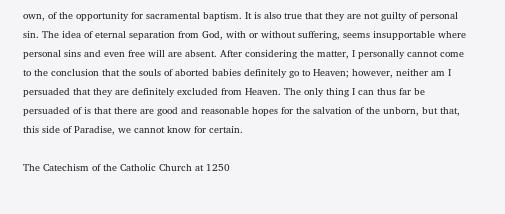own, of the opportunity for sacramental baptism. It is also true that they are not guilty of personal sin. The idea of eternal separation from God, with or without suffering, seems insupportable where personal sins and even free will are absent. After considering the matter, I personally cannot come to the conclusion that the souls of aborted babies definitely go to Heaven; however, neither am I persuaded that they are definitely excluded from Heaven. The only thing I can thus far be persuaded of is that there are good and reasonable hopes for the salvation of the unborn, but that, this side of Paradise, we cannot know for certain.

The Catechism of the Catholic Church at 1250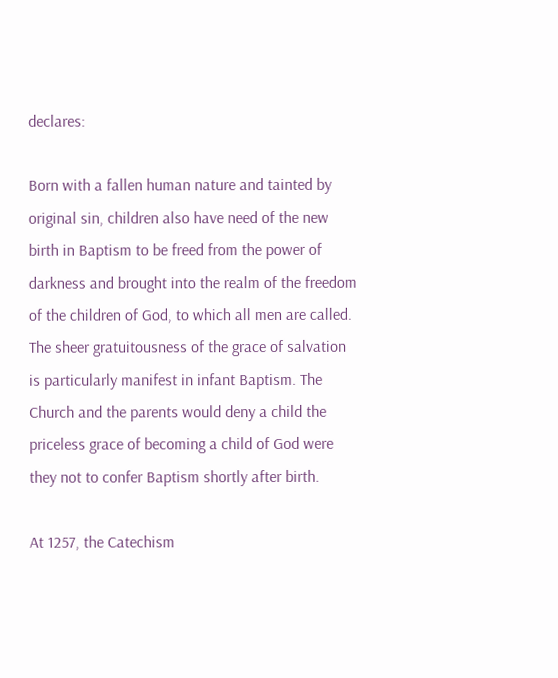declares:

Born with a fallen human nature and tainted by original sin, children also have need of the new birth in Baptism to be freed from the power of darkness and brought into the realm of the freedom of the children of God, to which all men are called. The sheer gratuitousness of the grace of salvation is particularly manifest in infant Baptism. The Church and the parents would deny a child the priceless grace of becoming a child of God were they not to confer Baptism shortly after birth.

At 1257, the Catechism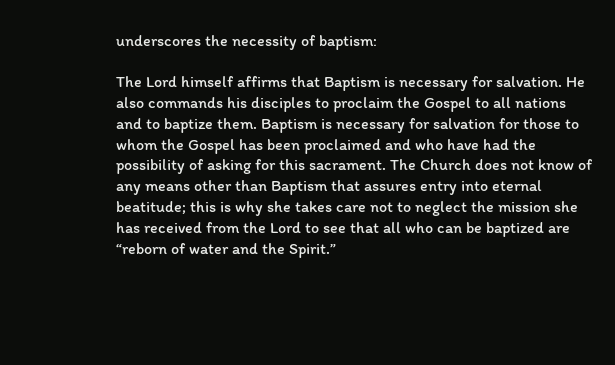underscores the necessity of baptism:

The Lord himself affirms that Baptism is necessary for salvation. He also commands his disciples to proclaim the Gospel to all nations and to baptize them. Baptism is necessary for salvation for those to whom the Gospel has been proclaimed and who have had the possibility of asking for this sacrament. The Church does not know of any means other than Baptism that assures entry into eternal beatitude; this is why she takes care not to neglect the mission she has received from the Lord to see that all who can be baptized are “reborn of water and the Spirit.”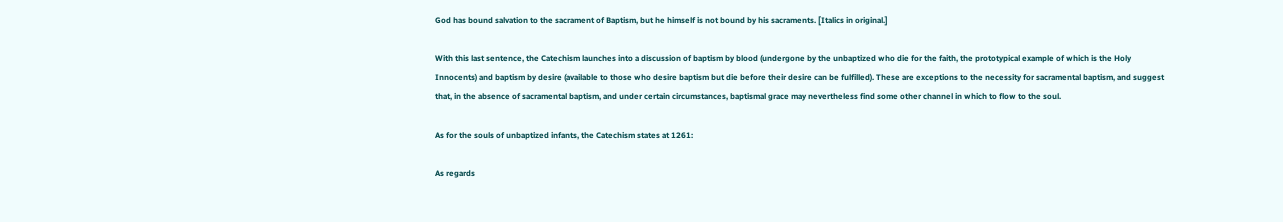God has bound salvation to the sacrament of Baptism, but he himself is not bound by his sacraments. [Italics in original.]

With this last sentence, the Catechism launches into a discussion of baptism by blood (undergone by the unbaptized who die for the faith, the prototypical example of which is the Holy Innocents) and baptism by desire (available to those who desire baptism but die before their desire can be fulfilled). These are exceptions to the necessity for sacramental baptism, and suggest that, in the absence of sacramental baptism, and under certain circumstances, baptismal grace may nevertheless find some other channel in which to flow to the soul.

As for the souls of unbaptized infants, the Catechism states at 1261:

As regards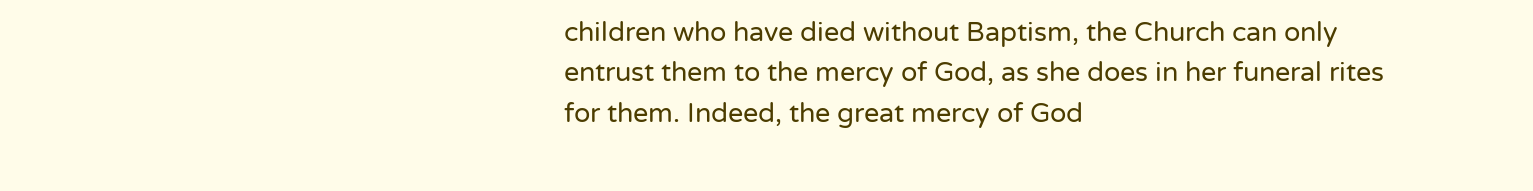children who have died without Baptism, the Church can only entrust them to the mercy of God, as she does in her funeral rites for them. Indeed, the great mercy of God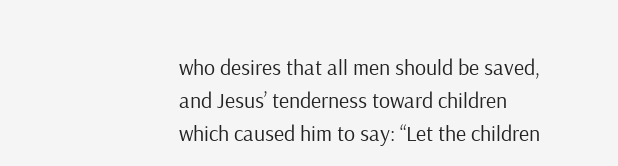who desires that all men should be saved, and Jesus’ tenderness toward children which caused him to say: “Let the children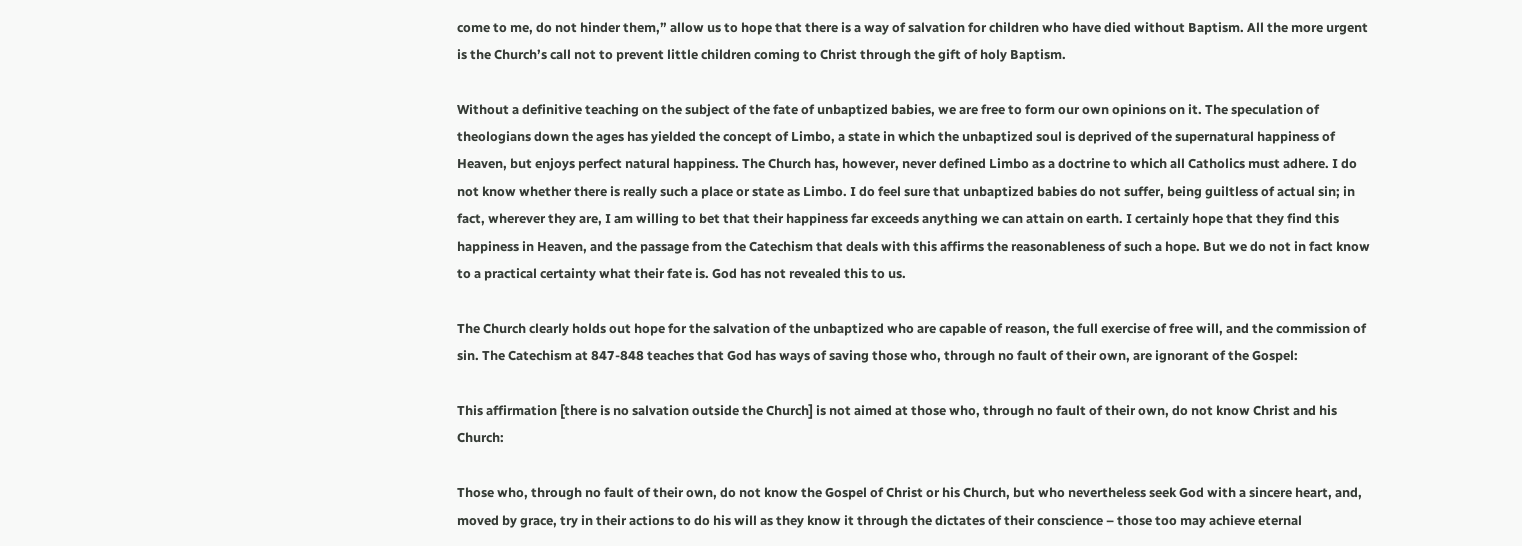come to me, do not hinder them,” allow us to hope that there is a way of salvation for children who have died without Baptism. All the more urgent is the Church’s call not to prevent little children coming to Christ through the gift of holy Baptism.

Without a definitive teaching on the subject of the fate of unbaptized babies, we are free to form our own opinions on it. The speculation of theologians down the ages has yielded the concept of Limbo, a state in which the unbaptized soul is deprived of the supernatural happiness of Heaven, but enjoys perfect natural happiness. The Church has, however, never defined Limbo as a doctrine to which all Catholics must adhere. I do not know whether there is really such a place or state as Limbo. I do feel sure that unbaptized babies do not suffer, being guiltless of actual sin; in fact, wherever they are, I am willing to bet that their happiness far exceeds anything we can attain on earth. I certainly hope that they find this happiness in Heaven, and the passage from the Catechism that deals with this affirms the reasonableness of such a hope. But we do not in fact know to a practical certainty what their fate is. God has not revealed this to us.

The Church clearly holds out hope for the salvation of the unbaptized who are capable of reason, the full exercise of free will, and the commission of sin. The Catechism at 847-848 teaches that God has ways of saving those who, through no fault of their own, are ignorant of the Gospel:

This affirmation [there is no salvation outside the Church] is not aimed at those who, through no fault of their own, do not know Christ and his Church:

Those who, through no fault of their own, do not know the Gospel of Christ or his Church, but who nevertheless seek God with a sincere heart, and, moved by grace, try in their actions to do his will as they know it through the dictates of their conscience – those too may achieve eternal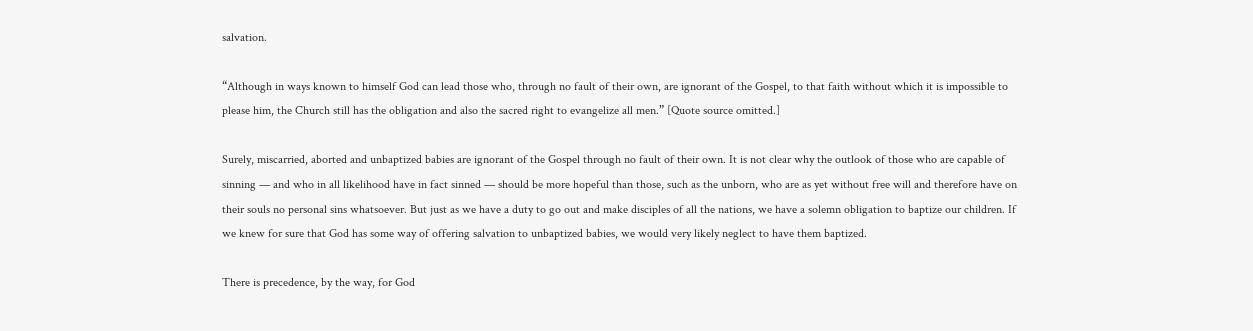salvation.

“Although in ways known to himself God can lead those who, through no fault of their own, are ignorant of the Gospel, to that faith without which it is impossible to please him, the Church still has the obligation and also the sacred right to evangelize all men.” [Quote source omitted.]

Surely, miscarried, aborted and unbaptized babies are ignorant of the Gospel through no fault of their own. It is not clear why the outlook of those who are capable of sinning — and who in all likelihood have in fact sinned — should be more hopeful than those, such as the unborn, who are as yet without free will and therefore have on their souls no personal sins whatsoever. But just as we have a duty to go out and make disciples of all the nations, we have a solemn obligation to baptize our children. If we knew for sure that God has some way of offering salvation to unbaptized babies, we would very likely neglect to have them baptized.

There is precedence, by the way, for God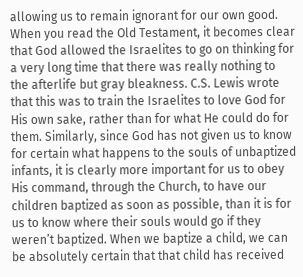allowing us to remain ignorant for our own good. When you read the Old Testament, it becomes clear that God allowed the Israelites to go on thinking for a very long time that there was really nothing to the afterlife but gray bleakness. C.S. Lewis wrote that this was to train the Israelites to love God for His own sake, rather than for what He could do for them. Similarly, since God has not given us to know for certain what happens to the souls of unbaptized infants, it is clearly more important for us to obey His command, through the Church, to have our children baptized as soon as possible, than it is for us to know where their souls would go if they weren’t baptized. When we baptize a child, we can be absolutely certain that that child has received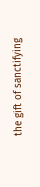the gift of sanctifying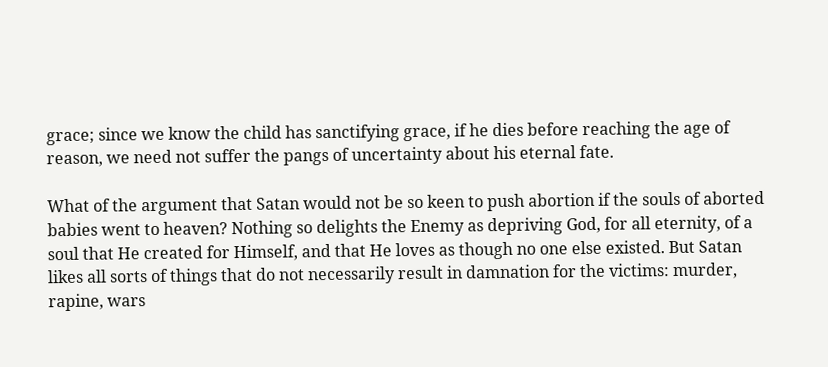grace; since we know the child has sanctifying grace, if he dies before reaching the age of reason, we need not suffer the pangs of uncertainty about his eternal fate.

What of the argument that Satan would not be so keen to push abortion if the souls of aborted babies went to heaven? Nothing so delights the Enemy as depriving God, for all eternity, of a soul that He created for Himself, and that He loves as though no one else existed. But Satan likes all sorts of things that do not necessarily result in damnation for the victims: murder, rapine, wars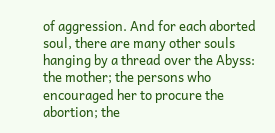of aggression. And for each aborted soul, there are many other souls hanging by a thread over the Abyss: the mother; the persons who encouraged her to procure the abortion; the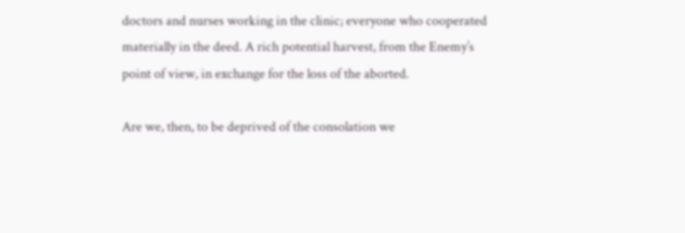doctors and nurses working in the clinic; everyone who cooperated materially in the deed. A rich potential harvest, from the Enemy’s point of view, in exchange for the loss of the aborted.

Are we, then, to be deprived of the consolation we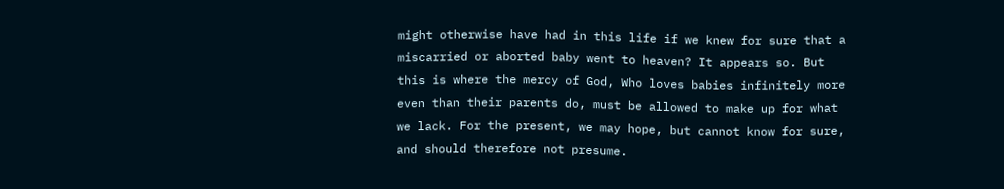might otherwise have had in this life if we knew for sure that a miscarried or aborted baby went to heaven? It appears so. But this is where the mercy of God, Who loves babies infinitely more even than their parents do, must be allowed to make up for what we lack. For the present, we may hope, but cannot know for sure, and should therefore not presume.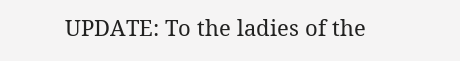UPDATE: To the ladies of the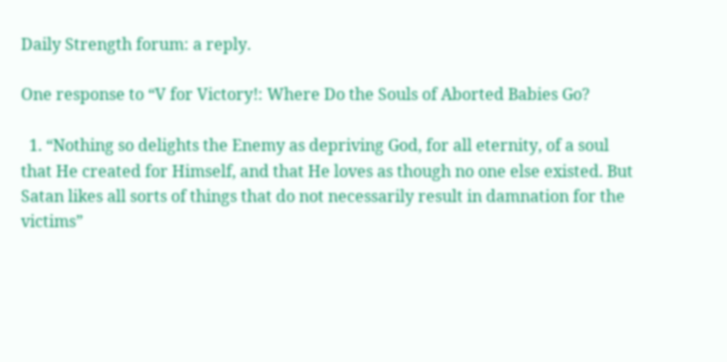Daily Strength forum: a reply.

One response to “V for Victory!: Where Do the Souls of Aborted Babies Go?

  1. “Nothing so delights the Enemy as depriving God, for all eternity, of a soul that He created for Himself, and that He loves as though no one else existed. But Satan likes all sorts of things that do not necessarily result in damnation for the victims”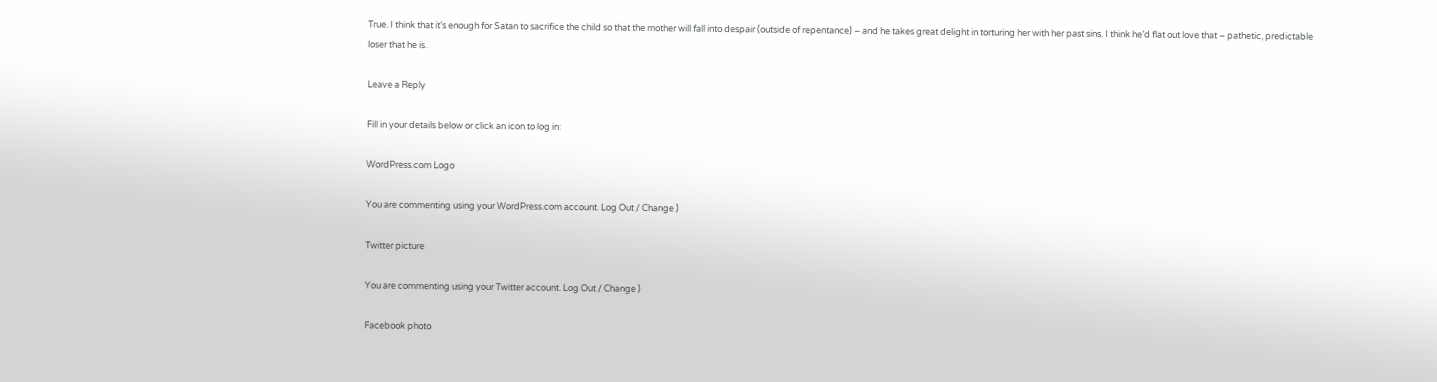True. I think that it’s enough for Satan to sacrifice the child so that the mother will fall into despair (outside of repentance) – and he takes great delight in torturing her with her past sins. I think he’d flat out love that – pathetic, predictable loser that he is.

Leave a Reply

Fill in your details below or click an icon to log in:

WordPress.com Logo

You are commenting using your WordPress.com account. Log Out / Change )

Twitter picture

You are commenting using your Twitter account. Log Out / Change )

Facebook photo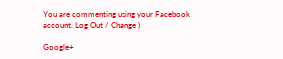You are commenting using your Facebook account. Log Out / Change )

Google+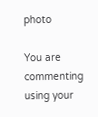photo

You are commenting using your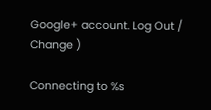Google+ account. Log Out / Change )

Connecting to %s